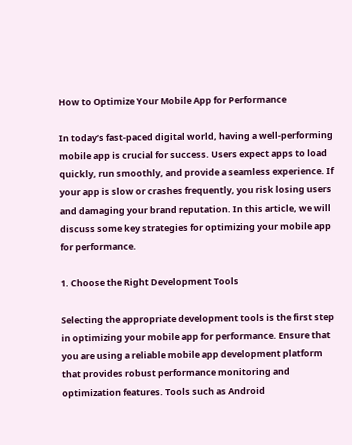How to Optimize Your Mobile App for Performance

In today’s fast-paced digital world, having a well-performing mobile app is crucial for success. Users expect apps to load quickly, run smoothly, and provide a seamless experience. If your app is slow or crashes frequently, you risk losing users and damaging your brand reputation. In this article, we will discuss some key strategies for optimizing your mobile app for performance.

1. Choose the Right Development Tools

Selecting the appropriate development tools is the first step in optimizing your mobile app for performance. Ensure that you are using a reliable mobile app development platform that provides robust performance monitoring and optimization features. Tools such as Android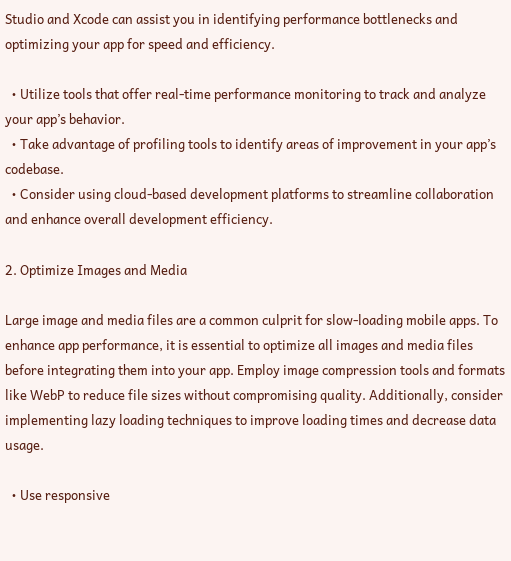Studio and Xcode can assist you in identifying performance bottlenecks and optimizing your app for speed and efficiency.

  • Utilize tools that offer real-time performance monitoring to track and analyze your app’s behavior.
  • Take advantage of profiling tools to identify areas of improvement in your app’s codebase.
  • Consider using cloud-based development platforms to streamline collaboration and enhance overall development efficiency.

2. Optimize Images and Media

Large image and media files are a common culprit for slow-loading mobile apps. To enhance app performance, it is essential to optimize all images and media files before integrating them into your app. Employ image compression tools and formats like WebP to reduce file sizes without compromising quality. Additionally, consider implementing lazy loading techniques to improve loading times and decrease data usage.

  • Use responsive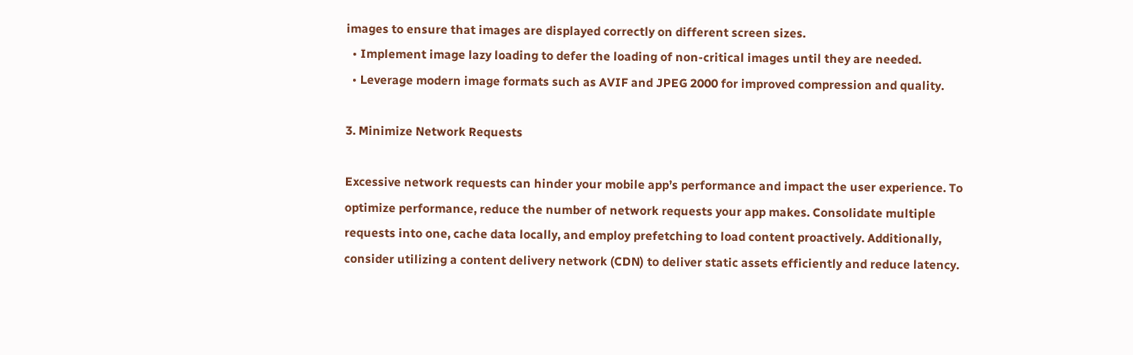images to ensure that images are displayed correctly on different screen sizes.
  • Implement image lazy loading to defer the loading of non-critical images until they are needed.
  • Leverage modern image formats such as AVIF and JPEG 2000 for improved compression and quality.

3. Minimize Network Requests

Excessive network requests can hinder your mobile app’s performance and impact the user experience. To optimize performance, reduce the number of network requests your app makes. Consolidate multiple requests into one, cache data locally, and employ prefetching to load content proactively. Additionally, consider utilizing a content delivery network (CDN) to deliver static assets efficiently and reduce latency.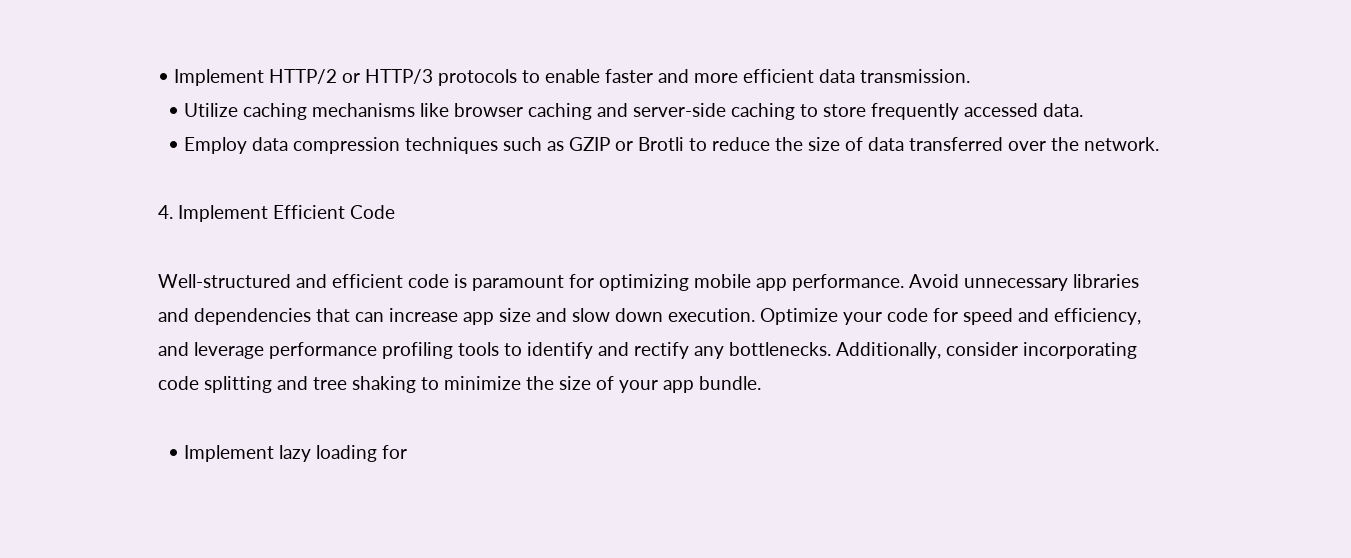• Implement HTTP/2 or HTTP/3 protocols to enable faster and more efficient data transmission.
  • Utilize caching mechanisms like browser caching and server-side caching to store frequently accessed data.
  • Employ data compression techniques such as GZIP or Brotli to reduce the size of data transferred over the network.

4. Implement Efficient Code

Well-structured and efficient code is paramount for optimizing mobile app performance. Avoid unnecessary libraries and dependencies that can increase app size and slow down execution. Optimize your code for speed and efficiency, and leverage performance profiling tools to identify and rectify any bottlenecks. Additionally, consider incorporating code splitting and tree shaking to minimize the size of your app bundle.

  • Implement lazy loading for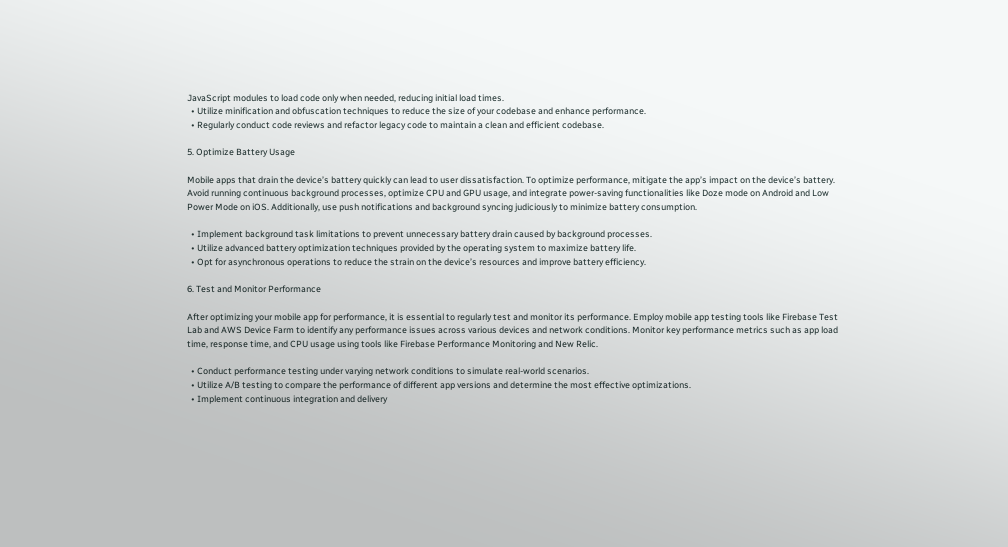JavaScript modules to load code only when needed, reducing initial load times.
  • Utilize minification and obfuscation techniques to reduce the size of your codebase and enhance performance.
  • Regularly conduct code reviews and refactor legacy code to maintain a clean and efficient codebase.

5. Optimize Battery Usage

Mobile apps that drain the device’s battery quickly can lead to user dissatisfaction. To optimize performance, mitigate the app’s impact on the device’s battery. Avoid running continuous background processes, optimize CPU and GPU usage, and integrate power-saving functionalities like Doze mode on Android and Low Power Mode on iOS. Additionally, use push notifications and background syncing judiciously to minimize battery consumption.

  • Implement background task limitations to prevent unnecessary battery drain caused by background processes.
  • Utilize advanced battery optimization techniques provided by the operating system to maximize battery life.
  • Opt for asynchronous operations to reduce the strain on the device’s resources and improve battery efficiency.

6. Test and Monitor Performance

After optimizing your mobile app for performance, it is essential to regularly test and monitor its performance. Employ mobile app testing tools like Firebase Test Lab and AWS Device Farm to identify any performance issues across various devices and network conditions. Monitor key performance metrics such as app load time, response time, and CPU usage using tools like Firebase Performance Monitoring and New Relic.

  • Conduct performance testing under varying network conditions to simulate real-world scenarios.
  • Utilize A/B testing to compare the performance of different app versions and determine the most effective optimizations.
  • Implement continuous integration and delivery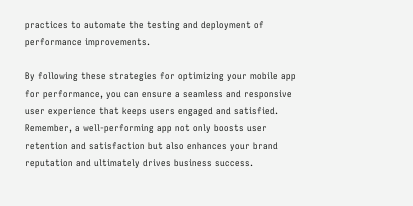practices to automate the testing and deployment of performance improvements.

By following these strategies for optimizing your mobile app for performance, you can ensure a seamless and responsive user experience that keeps users engaged and satisfied. Remember, a well-performing app not only boosts user retention and satisfaction but also enhances your brand reputation and ultimately drives business success.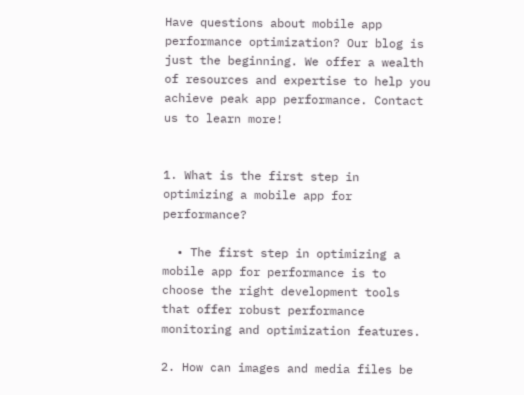Have questions about mobile app performance optimization? Our blog is just the beginning. We offer a wealth of resources and expertise to help you achieve peak app performance. Contact us to learn more!


1. What is the first step in optimizing a mobile app for performance?

  • The first step in optimizing a mobile app for performance is to choose the right development tools that offer robust performance monitoring and optimization features.

2. How can images and media files be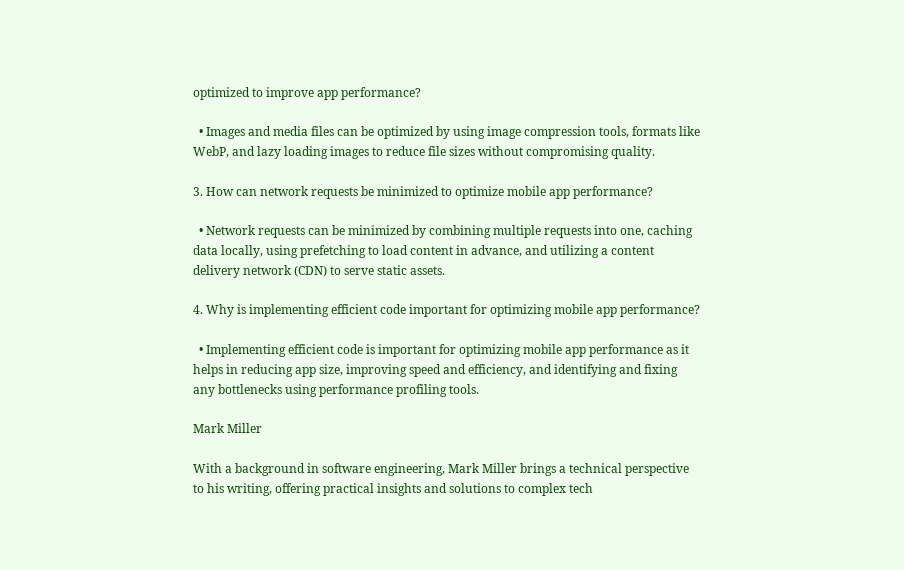optimized to improve app performance?

  • Images and media files can be optimized by using image compression tools, formats like WebP, and lazy loading images to reduce file sizes without compromising quality.

3. How can network requests be minimized to optimize mobile app performance?

  • Network requests can be minimized by combining multiple requests into one, caching data locally, using prefetching to load content in advance, and utilizing a content delivery network (CDN) to serve static assets.

4. Why is implementing efficient code important for optimizing mobile app performance?

  • Implementing efficient code is important for optimizing mobile app performance as it helps in reducing app size, improving speed and efficiency, and identifying and fixing any bottlenecks using performance profiling tools.

Mark Miller

With a background in software engineering, Mark Miller brings a technical perspective to his writing, offering practical insights and solutions to complex tech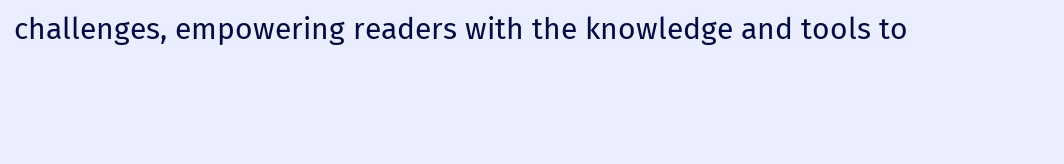challenges, empowering readers with the knowledge and tools to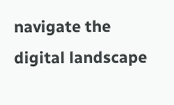navigate the digital landscape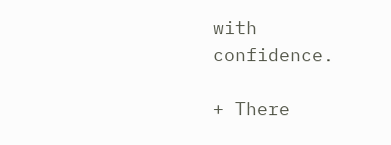with confidence.

+ There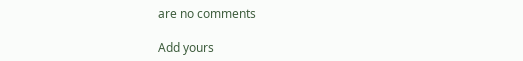are no comments

Add yours